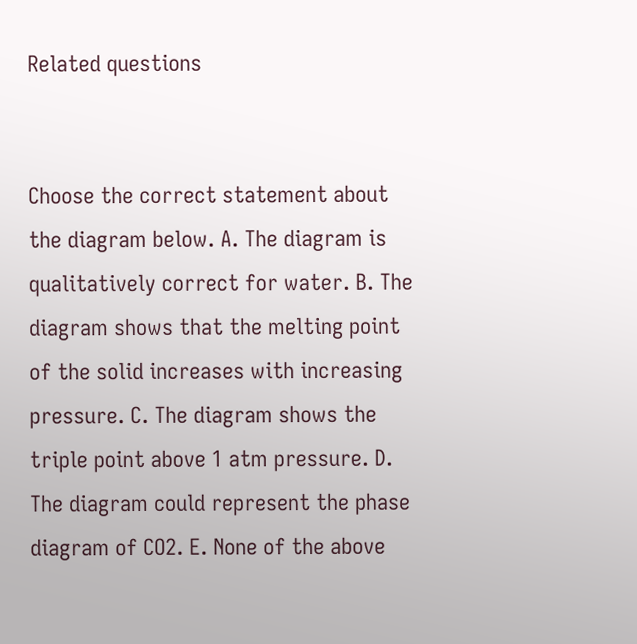Related questions


Choose the correct statement about the diagram below. A. The diagram is qualitatively correct for water. B. The diagram shows that the melting point of the solid increases with increasing pressure. C. The diagram shows the triple point above 1 atm pressure. D. The diagram could represent the phase diagram of CO2. E. None of the above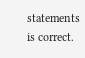statements is correct.